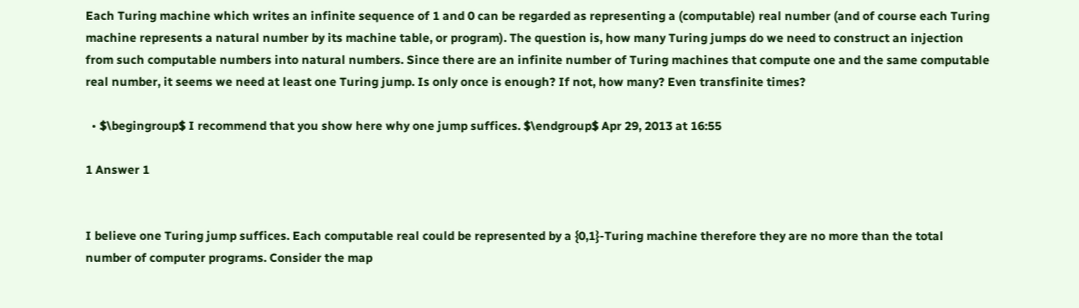Each Turing machine which writes an infinite sequence of 1 and 0 can be regarded as representing a (computable) real number (and of course each Turing machine represents a natural number by its machine table, or program). The question is, how many Turing jumps do we need to construct an injection from such computable numbers into natural numbers. Since there are an infinite number of Turing machines that compute one and the same computable real number, it seems we need at least one Turing jump. Is only once is enough? If not, how many? Even transfinite times?

  • $\begingroup$ I recommend that you show here why one jump suffices. $\endgroup$ Apr 29, 2013 at 16:55

1 Answer 1


I believe one Turing jump suffices. Each computable real could be represented by a {0,1}-Turing machine therefore they are no more than the total number of computer programs. Consider the map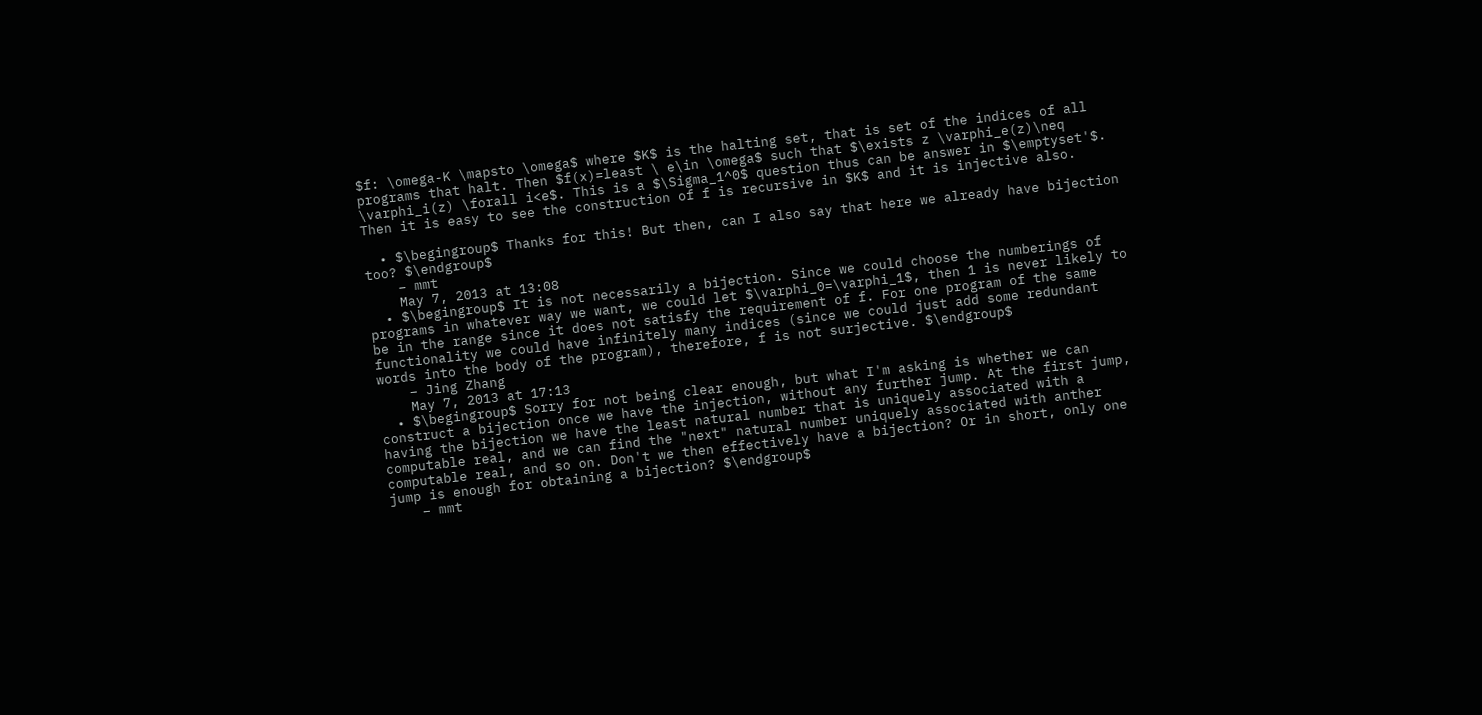$f: \omega-K \mapsto \omega$ where $K$ is the halting set, that is set of the indices of all programs that halt. Then $f(x)=least \ e\in \omega$ such that $\exists z \varphi_e(z)\neq \varphi_i(z) \forall i<e$. This is a $\Sigma_1^0$ question thus can be answer in $\emptyset'$. Then it is easy to see the construction of f is recursive in $K$ and it is injective also.

  • $\begingroup$ Thanks for this! But then, can I also say that here we already have bijection too? $\endgroup$
    – mmt
    May 7, 2013 at 13:08
  • $\begingroup$ It is not necessarily a bijection. Since we could choose the numberings of programs in whatever way we want, we could let $\varphi_0=\varphi_1$, then 1 is never likely to be in the range since it does not satisfy the requirement of f. For one program of the same functionality we could have infinitely many indices (since we could just add some redundant words into the body of the program), therefore, f is not surjective. $\endgroup$
    – Jing Zhang
    May 7, 2013 at 17:13
  • $\begingroup$ Sorry for not being clear enough, but what I'm asking is whether we can construct a bijection once we have the injection, without any further jump. At the first jump, having the bijection we have the least natural number that is uniquely associated with a computable real, and we can find the "next" natural number uniquely associated with anther computable real, and so on. Don't we then effectively have a bijection? Or in short, only one jump is enough for obtaining a bijection? $\endgroup$
    – mmt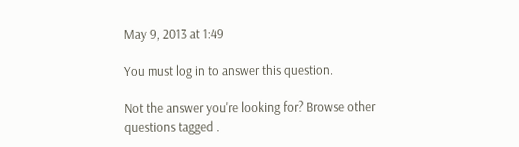May 9, 2013 at 1:49

You must log in to answer this question.

Not the answer you're looking for? Browse other questions tagged .